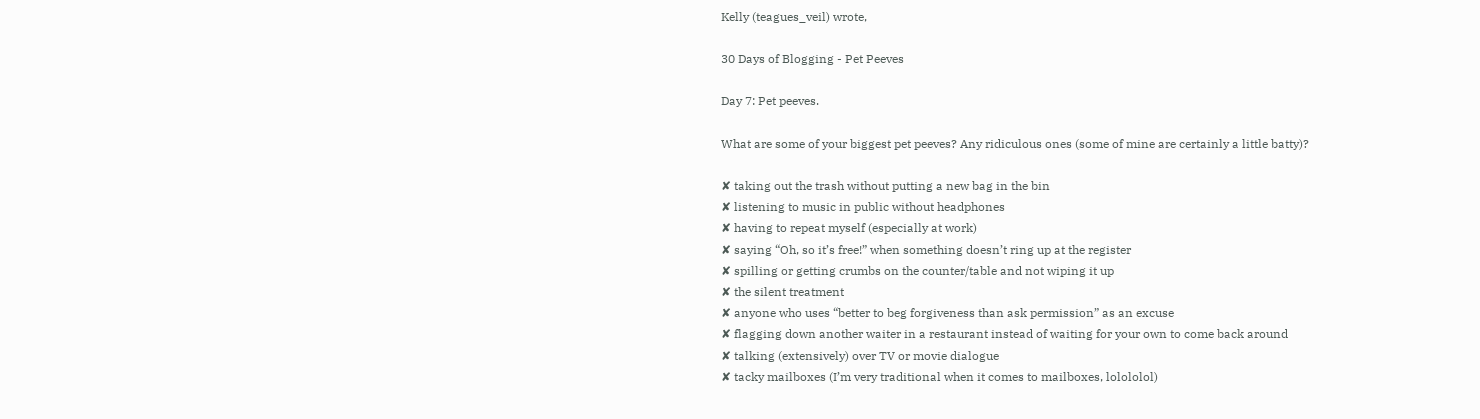Kelly (teagues_veil) wrote,

30 Days of Blogging - Pet Peeves

Day 7: Pet peeves.

What are some of your biggest pet peeves? Any ridiculous ones (some of mine are certainly a little batty)?

✘ taking out the trash without putting a new bag in the bin
✘ listening to music in public without headphones
✘ having to repeat myself (especially at work)
✘ saying “Oh, so it’s free!” when something doesn’t ring up at the register
✘ spilling or getting crumbs on the counter/table and not wiping it up
✘ the silent treatment
✘ anyone who uses “better to beg forgiveness than ask permission” as an excuse
✘ flagging down another waiter in a restaurant instead of waiting for your own to come back around
✘ talking (extensively) over TV or movie dialogue
✘ tacky mailboxes (I’m very traditional when it comes to mailboxes, lolololol)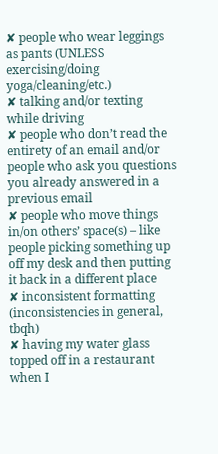✘ people who wear leggings as pants (UNLESS exercising/doing yoga/cleaning/etc.)
✘ talking and/or texting while driving
✘ people who don’t read the entirety of an email and/or people who ask you questions you already answered in a previous email
✘ people who move things in/on others’ space(s) – like people picking something up off my desk and then putting it back in a different place
✘ inconsistent formatting (inconsistencies in general, tbqh)
✘ having my water glass topped off in a restaurant when I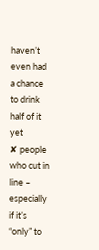haven’t even had a chance to drink half of it yet
✘ people who cut in line – especially if it’s “only” to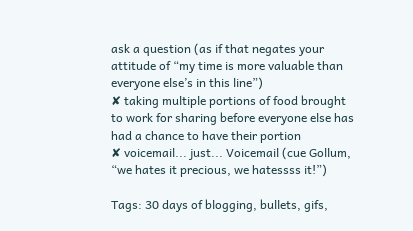ask a question (as if that negates your attitude of “my time is more valuable than everyone else’s in this line”)
✘ taking multiple portions of food brought to work for sharing before everyone else has had a chance to have their portion
✘ voicemail... just... Voicemail (cue Gollum, “we hates it precious, we hatessss it!”)

Tags: 30 days of blogging, bullets, gifs,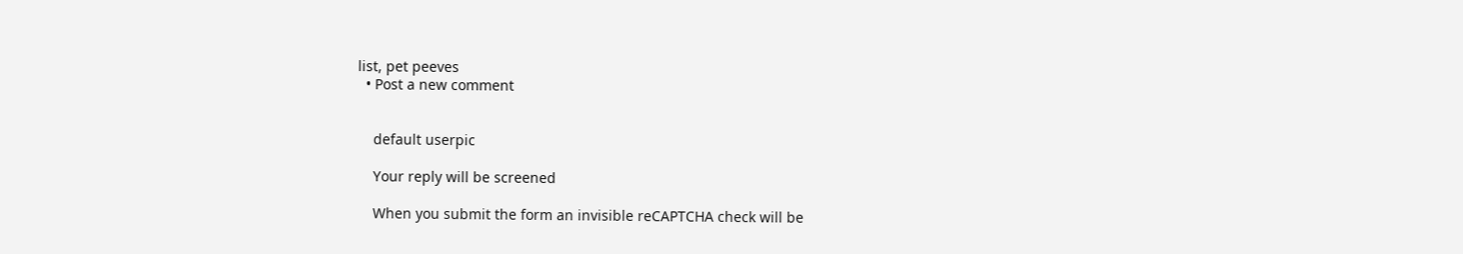list, pet peeves
  • Post a new comment


    default userpic

    Your reply will be screened

    When you submit the form an invisible reCAPTCHA check will be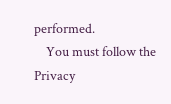performed.
    You must follow the Privacy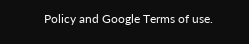Policy and Google Terms of use.